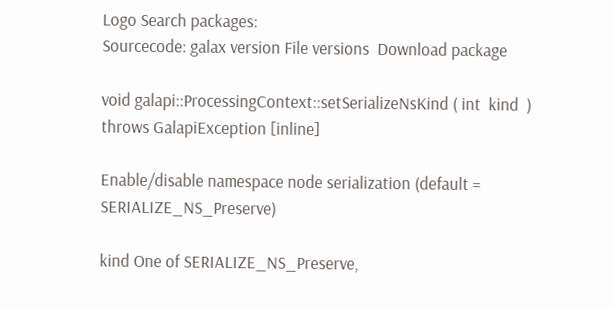Logo Search packages:
Sourcecode: galax version File versions  Download package

void galapi::ProcessingContext::setSerializeNsKind ( int  kind  )  throws GalapiException [inline]

Enable/disable namespace node serialization (default = SERIALIZE_NS_Preserve)

kind One of SERIALIZE_NS_Preserve,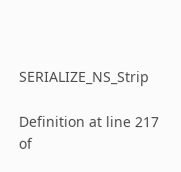SERIALIZE_NS_Strip

Definition at line 217 of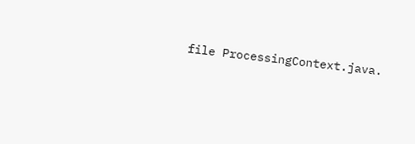file ProcessingContext.java.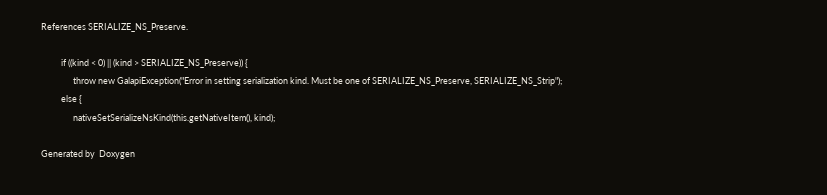References SERIALIZE_NS_Preserve.

          if ((kind < 0) || (kind > SERIALIZE_NS_Preserve)) {
                throw new GalapiException("Error in setting serialization kind. Must be one of SERIALIZE_NS_Preserve, SERIALIZE_NS_Strip");
          else {
                nativeSetSerializeNsKind(this.getNativeItem(), kind);

Generated by  Doxygen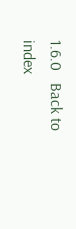1.6.0   Back to index